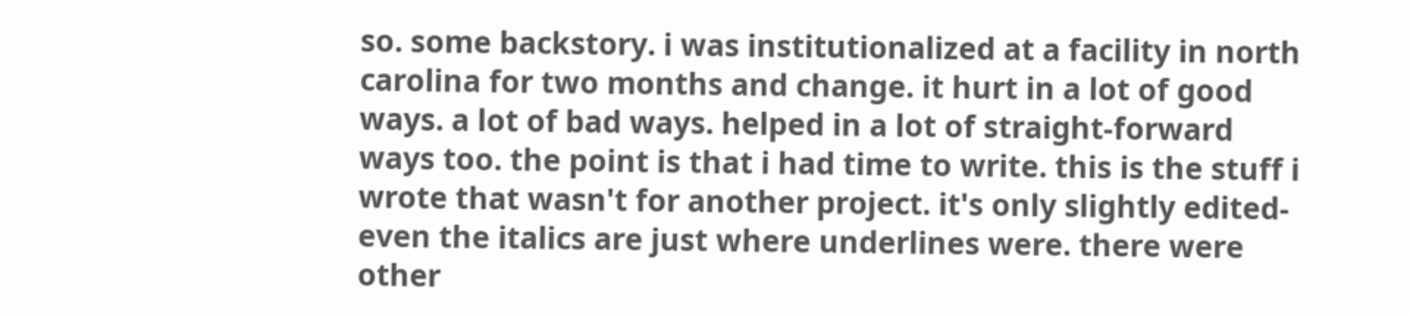so. some backstory. i was institutionalized at a facility in north carolina for two months and change. it hurt in a lot of good ways. a lot of bad ways. helped in a lot of straight-forward ways too. the point is that i had time to write. this is the stuff i wrote that wasn't for another project. it's only slightly edited- even the italics are just where underlines were. there were other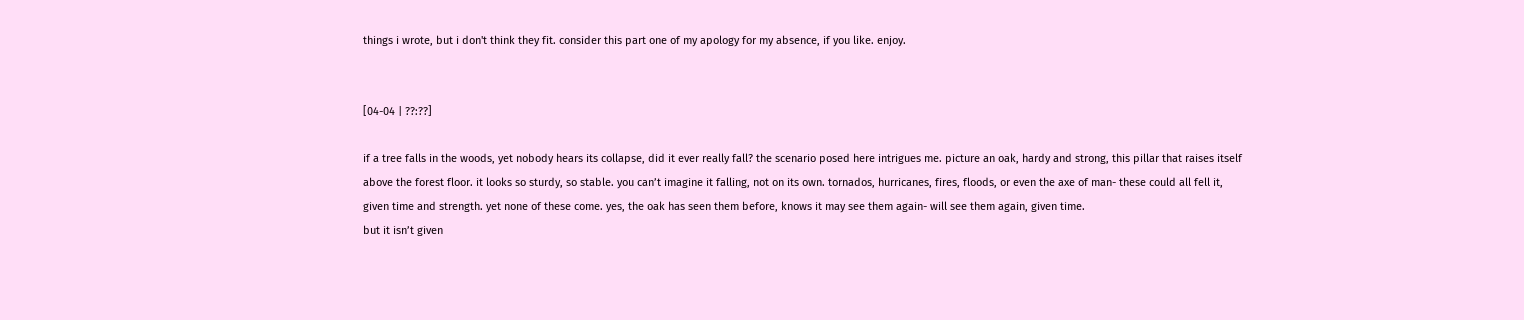things i wrote, but i don't think they fit. consider this part one of my apology for my absence, if you like. enjoy.


[04-04 | ??:??]

if a tree falls in the woods, yet nobody hears its collapse, did it ever really fall? the scenario posed here intrigues me. picture an oak, hardy and strong, this pillar that raises itself above the forest floor. it looks so sturdy, so stable. you can’t imagine it falling, not on its own. tornados, hurricanes, fires, floods, or even the axe of man- these could all fell it, given time and strength. yet none of these come. yes, the oak has seen them before, knows it may see them again- will see them again, given time.
but it isn’t given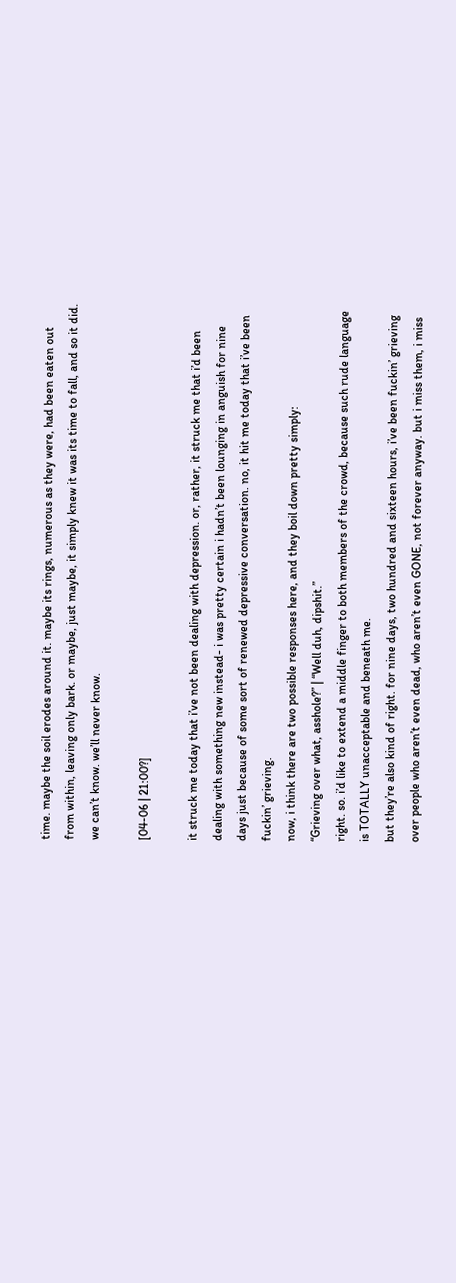time. maybe the soil erodes around it. maybe its rings, numerous as they were, had been eaten out from within, leaving only bark. or maybe, just maybe, it simply knew it was its time to fall, and so it did. we can’t know. we’ll never know.

[04-06 | 21:00?]

it struck me today that i’ve not been dealing with depression. or, rather, it struck me that i’d been dealing with something new instead- i was pretty certain i hadn’t been lounging in anguish for nine days just because of some sort of renewed depressive conversation. no, it hit me today that i’ve been fuckin’ grieving.
now, i think there are two possible responses here, and they boil down pretty simply:
“Grieving over what, asshole?” | “Well duh, dipshit.”
right. so. i’d like to extend a middle finger to both members of the crowd, because such rude language is TOTALLY unacceptable and beneath me.
but they’re also kind of right. for nine days, two hundred and sixteen hours, i’ve been fuckin’ grieving over people who aren’t even dead, who aren’t even GONE, not forever anyway. but i miss them, i miss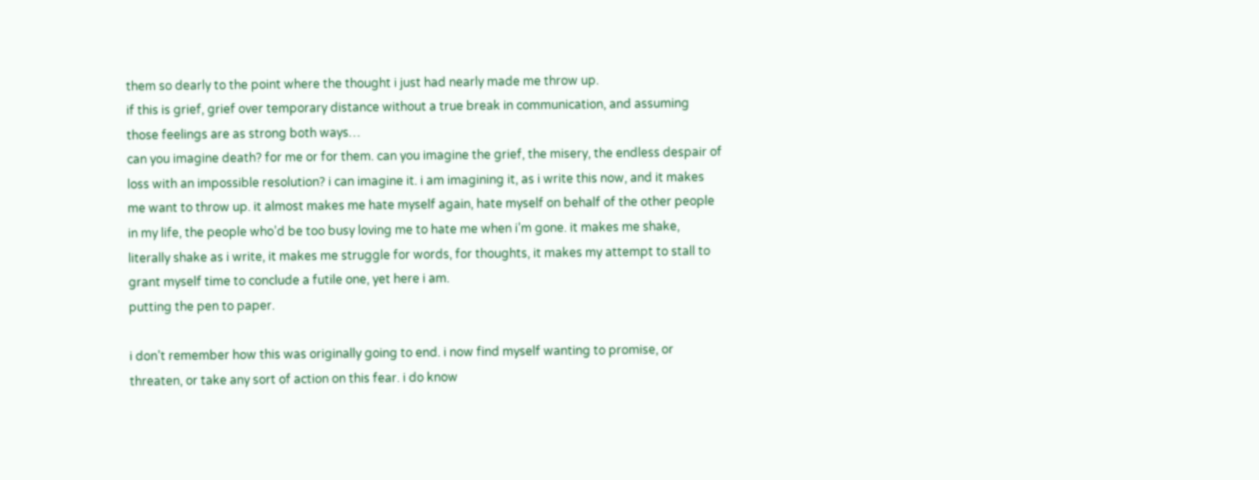them so dearly to the point where the thought i just had nearly made me throw up.
if this is grief, grief over temporary distance without a true break in communication, and assuming those feelings are as strong both ways…
can you imagine death? for me or for them. can you imagine the grief, the misery, the endless despair of loss with an impossible resolution? i can imagine it. i am imagining it, as i write this now, and it makes me want to throw up. it almost makes me hate myself again, hate myself on behalf of the other people in my life, the people who’d be too busy loving me to hate me when i’m gone. it makes me shake, literally shake as i write, it makes me struggle for words, for thoughts, it makes my attempt to stall to grant myself time to conclude a futile one, yet here i am.
putting the pen to paper.

i don’t remember how this was originally going to end. i now find myself wanting to promise, or threaten, or take any sort of action on this fear. i do know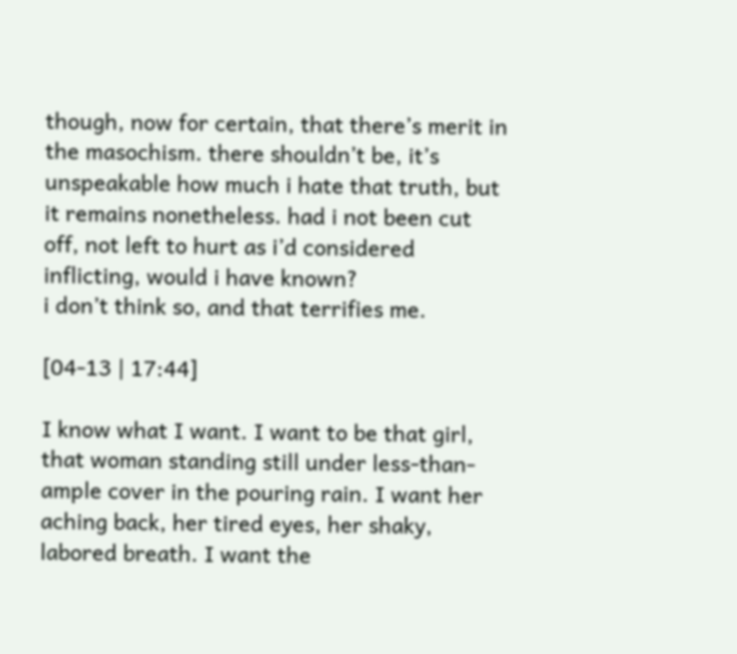though, now for certain, that there’s merit in the masochism. there shouldn’t be, it’s unspeakable how much i hate that truth, but it remains nonetheless. had i not been cut off, not left to hurt as i’d considered inflicting, would i have known?
i don’t think so, and that terrifies me.

[04-13 | 17:44]

I know what I want. I want to be that girl, that woman standing still under less-than-ample cover in the pouring rain. I want her aching back, her tired eyes, her shaky, labored breath. I want the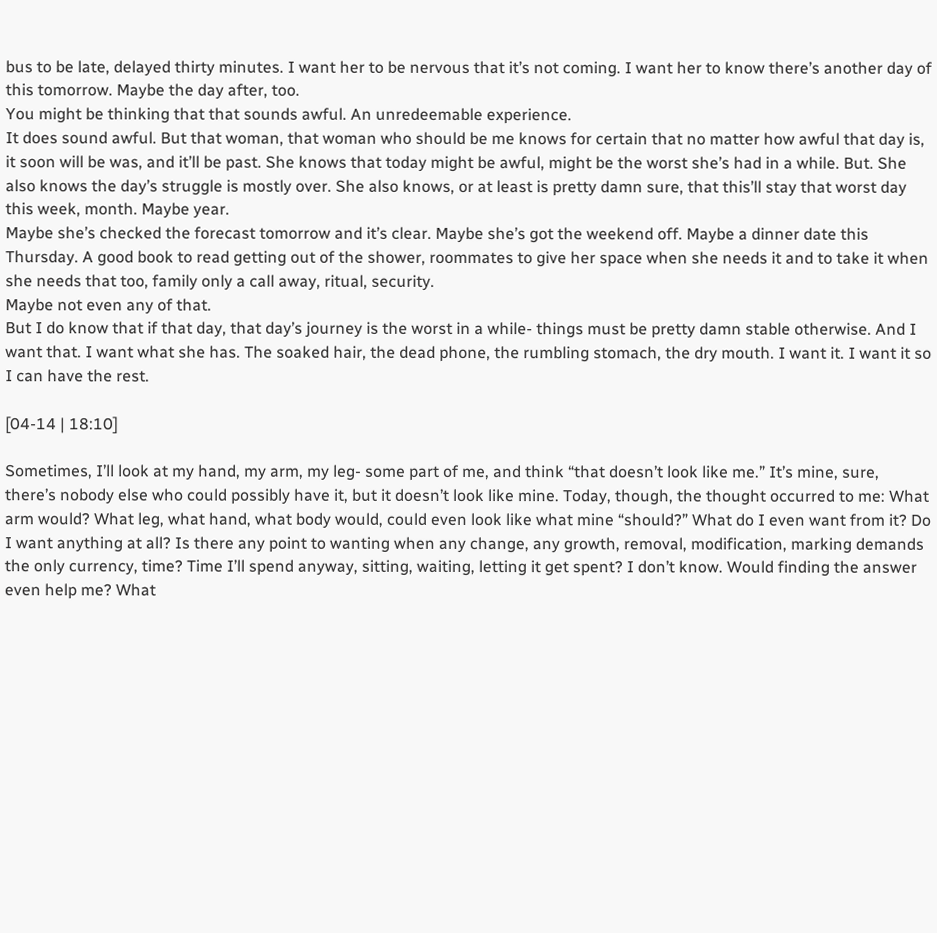bus to be late, delayed thirty minutes. I want her to be nervous that it’s not coming. I want her to know there’s another day of this tomorrow. Maybe the day after, too.
You might be thinking that that sounds awful. An unredeemable experience.
It does sound awful. But that woman, that woman who should be me knows for certain that no matter how awful that day is, it soon will be was, and it’ll be past. She knows that today might be awful, might be the worst she’s had in a while. But. She also knows the day’s struggle is mostly over. She also knows, or at least is pretty damn sure, that this’ll stay that worst day this week, month. Maybe year.
Maybe she’s checked the forecast tomorrow and it’s clear. Maybe she’s got the weekend off. Maybe a dinner date this Thursday. A good book to read getting out of the shower, roommates to give her space when she needs it and to take it when she needs that too, family only a call away, ritual, security.
Maybe not even any of that.
But I do know that if that day, that day’s journey is the worst in a while- things must be pretty damn stable otherwise. And I want that. I want what she has. The soaked hair, the dead phone, the rumbling stomach, the dry mouth. I want it. I want it so I can have the rest.

[04-14 | 18:10]

Sometimes, I’ll look at my hand, my arm, my leg- some part of me, and think “that doesn’t look like me.” It’s mine, sure, there’s nobody else who could possibly have it, but it doesn’t look like mine. Today, though, the thought occurred to me: What arm would? What leg, what hand, what body would, could even look like what mine “should?” What do I even want from it? Do I want anything at all? Is there any point to wanting when any change, any growth, removal, modification, marking demands the only currency, time? Time I’ll spend anyway, sitting, waiting, letting it get spent? I don’t know. Would finding the answer even help me? What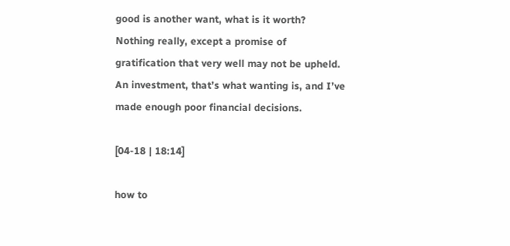good is another want, what is it worth? Nothing really, except a promise of gratification that very well may not be upheld. An investment, that’s what wanting is, and I’ve made enough poor financial decisions.

[04-18 | 18:14]

how to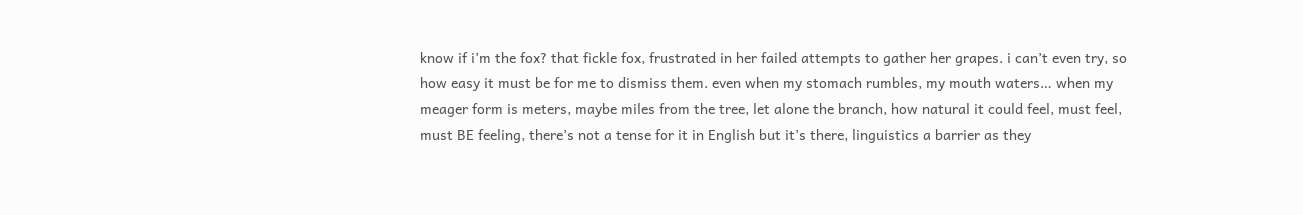know if i’m the fox? that fickle fox, frustrated in her failed attempts to gather her grapes. i can’t even try, so how easy it must be for me to dismiss them. even when my stomach rumbles, my mouth waters… when my meager form is meters, maybe miles from the tree, let alone the branch, how natural it could feel, must feel, must BE feeling, there’s not a tense for it in English but it’s there, linguistics a barrier as they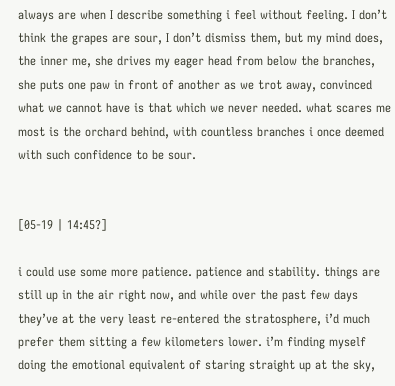always are when I describe something i feel without feeling. I don’t think the grapes are sour, I don’t dismiss them, but my mind does, the inner me, she drives my eager head from below the branches, she puts one paw in front of another as we trot away, convinced what we cannot have is that which we never needed. what scares me most is the orchard behind, with countless branches i once deemed with such confidence to be sour.


[05-19 | 14:45?]

i could use some more patience. patience and stability. things are still up in the air right now, and while over the past few days they’ve at the very least re-entered the stratosphere, i’d much prefer them sitting a few kilometers lower. i’m finding myself doing the emotional equivalent of staring straight up at the sky,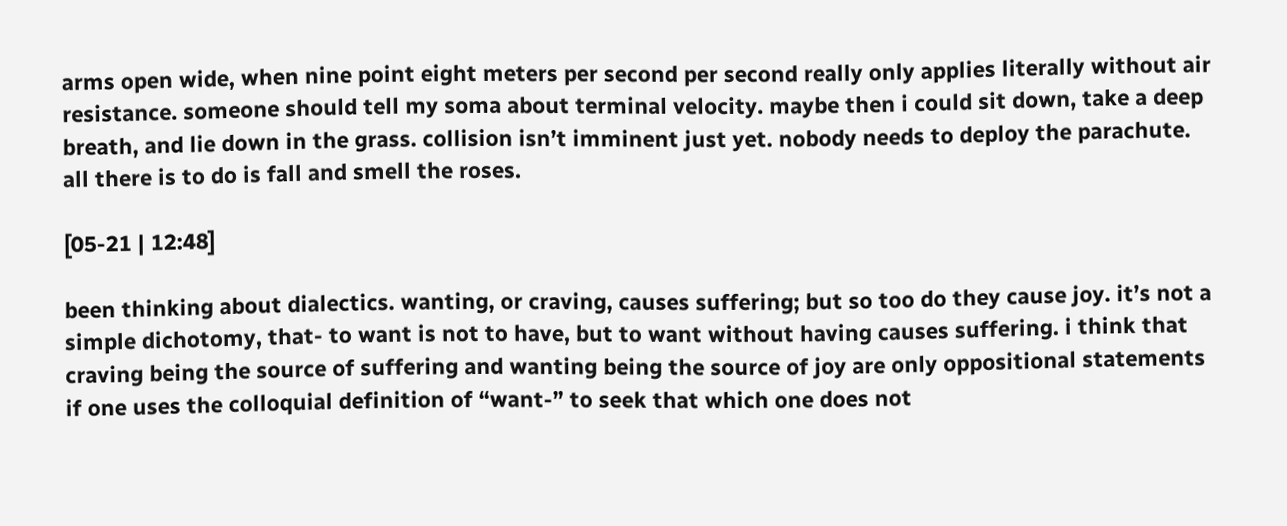arms open wide, when nine point eight meters per second per second really only applies literally without air resistance. someone should tell my soma about terminal velocity. maybe then i could sit down, take a deep breath, and lie down in the grass. collision isn’t imminent just yet. nobody needs to deploy the parachute. all there is to do is fall and smell the roses.

[05-21 | 12:48]

been thinking about dialectics. wanting, or craving, causes suffering; but so too do they cause joy. it’s not a simple dichotomy, that- to want is not to have, but to want without having causes suffering. i think that craving being the source of suffering and wanting being the source of joy are only oppositional statements if one uses the colloquial definition of “want-” to seek that which one does not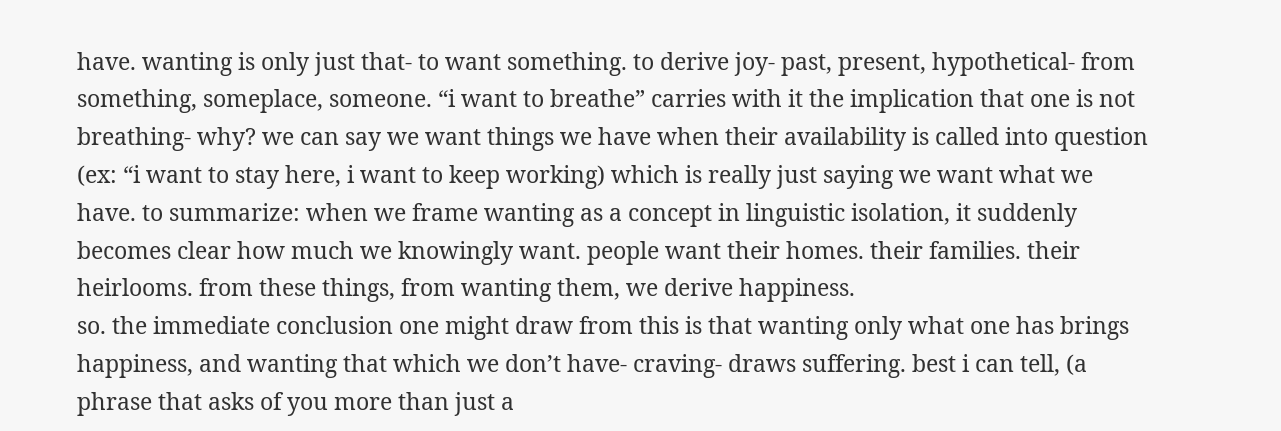have. wanting is only just that- to want something. to derive joy- past, present, hypothetical- from something, someplace, someone. “i want to breathe” carries with it the implication that one is not breathing- why? we can say we want things we have when their availability is called into question (ex: “i want to stay here, i want to keep working) which is really just saying we want what we have. to summarize: when we frame wanting as a concept in linguistic isolation, it suddenly becomes clear how much we knowingly want. people want their homes. their families. their heirlooms. from these things, from wanting them, we derive happiness.
so. the immediate conclusion one might draw from this is that wanting only what one has brings happiness, and wanting that which we don’t have- craving- draws suffering. best i can tell, (a phrase that asks of you more than just a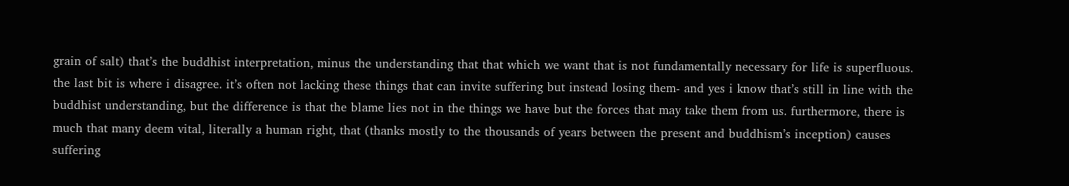grain of salt) that’s the buddhist interpretation, minus the understanding that that which we want that is not fundamentally necessary for life is superfluous. the last bit is where i disagree. it’s often not lacking these things that can invite suffering but instead losing them- and yes i know that’s still in line with the buddhist understanding, but the difference is that the blame lies not in the things we have but the forces that may take them from us. furthermore, there is much that many deem vital, literally a human right, that (thanks mostly to the thousands of years between the present and buddhism’s inception) causes suffering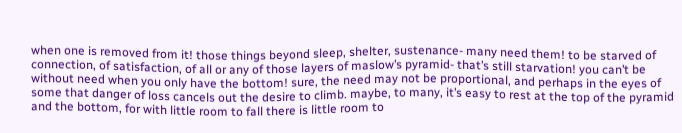when one is removed from it! those things beyond sleep, shelter, sustenance- many need them! to be starved of connection, of satisfaction, of all or any of those layers of maslow’s pyramid- that’s still starvation! you can’t be without need when you only have the bottom! sure, the need may not be proportional, and perhaps in the eyes of some that danger of loss cancels out the desire to climb. maybe, to many, it’s easy to rest at the top of the pyramid and the bottom, for with little room to fall there is little room to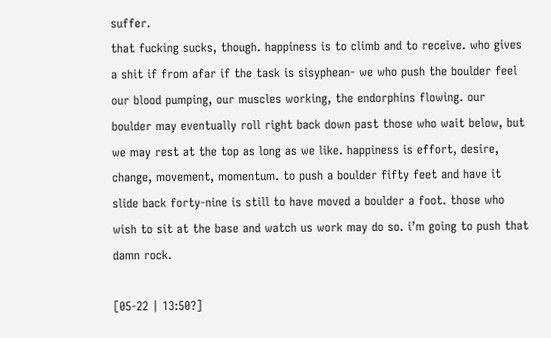suffer.
that fucking sucks, though. happiness is to climb and to receive. who gives a shit if from afar if the task is sisyphean- we who push the boulder feel our blood pumping, our muscles working, the endorphins flowing. our boulder may eventually roll right back down past those who wait below, but we may rest at the top as long as we like. happiness is effort, desire, change, movement, momentum. to push a boulder fifty feet and have it slide back forty-nine is still to have moved a boulder a foot. those who wish to sit at the base and watch us work may do so. i’m going to push that damn rock.

[05-22 | 13:50?]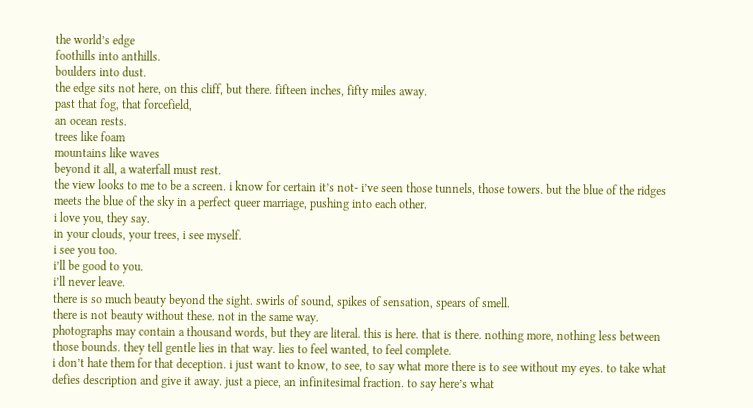the world’s edge
foothills into anthills.
boulders into dust.
the edge sits not here, on this cliff, but there. fifteen inches, fifty miles away.
past that fog, that forcefield,
an ocean rests.
trees like foam
mountains like waves
beyond it all, a waterfall must rest.
the view looks to me to be a screen. i know for certain it’s not- i’ve seen those tunnels, those towers. but the blue of the ridges meets the blue of the sky in a perfect queer marriage, pushing into each other.
i love you, they say.
in your clouds, your trees, i see myself.
i see you too.
i’ll be good to you.
i’ll never leave.
there is so much beauty beyond the sight. swirls of sound, spikes of sensation, spears of smell.
there is not beauty without these. not in the same way.
photographs may contain a thousand words, but they are literal. this is here. that is there. nothing more, nothing less between those bounds. they tell gentle lies in that way. lies to feel wanted, to feel complete.
i don’t hate them for that deception. i just want to know, to see, to say what more there is to see without my eyes. to take what defies description and give it away. just a piece, an infinitesimal fraction. to say here’s what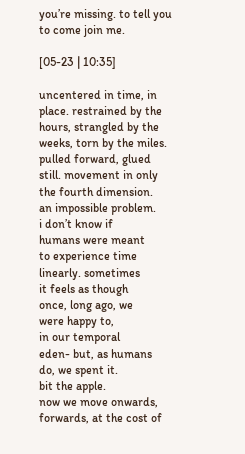you’re missing. to tell you to come join me.

[05-23 | 10:35]

uncentered in time, in place. restrained by the hours, strangled by the weeks, torn by the miles. pulled forward, glued still. movement in only the fourth dimension.
an impossible problem.
i don’t know if
humans were meant
to experience time
linearly. sometimes
it feels as though
once, long ago, we
were happy to,
in our temporal
eden- but, as humans
do, we spent it.
bit the apple.
now we move onwards, forwards, at the cost of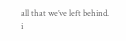all that we’ve left behind.
i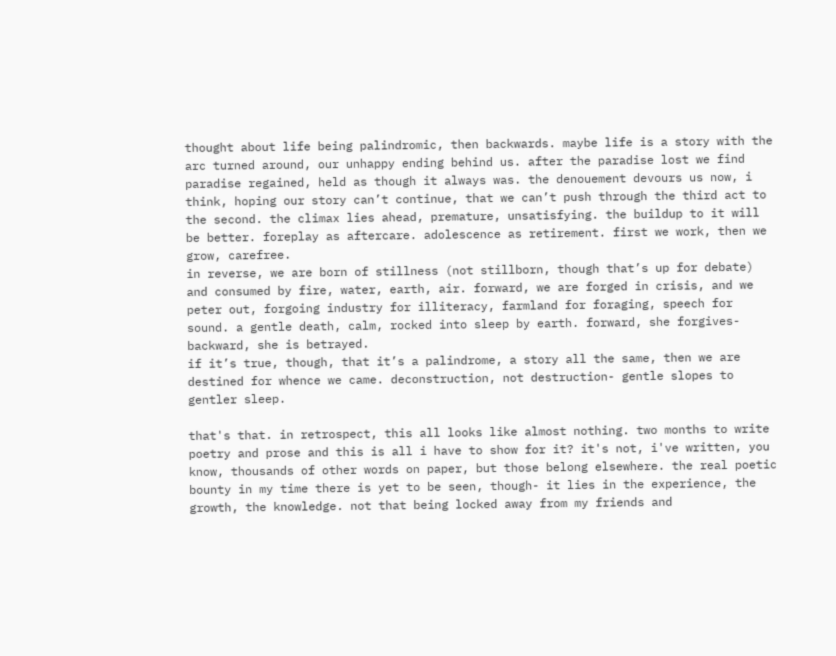thought about life being palindromic, then backwards. maybe life is a story with the arc turned around, our unhappy ending behind us. after the paradise lost we find paradise regained, held as though it always was. the denouement devours us now, i think, hoping our story can’t continue, that we can’t push through the third act to the second. the climax lies ahead, premature, unsatisfying. the buildup to it will be better. foreplay as aftercare. adolescence as retirement. first we work, then we grow, carefree.
in reverse, we are born of stillness (not stillborn, though that’s up for debate) and consumed by fire, water, earth, air. forward, we are forged in crisis, and we peter out, forgoing industry for illiteracy, farmland for foraging, speech for sound. a gentle death, calm, rocked into sleep by earth. forward, she forgives- backward, she is betrayed.
if it’s true, though, that it’s a palindrome, a story all the same, then we are destined for whence we came. deconstruction, not destruction- gentle slopes to gentler sleep.

that's that. in retrospect, this all looks like almost nothing. two months to write poetry and prose and this is all i have to show for it? it's not, i've written, you know, thousands of other words on paper, but those belong elsewhere. the real poetic bounty in my time there is yet to be seen, though- it lies in the experience, the growth, the knowledge. not that being locked away from my friends and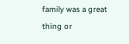family was a great thing or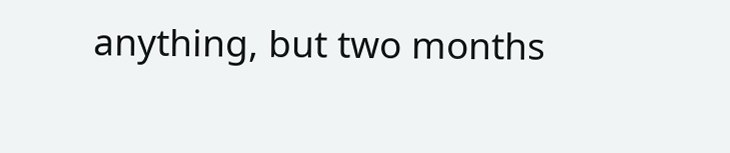anything, but two months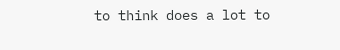to think does a lot to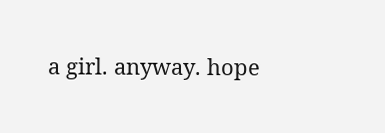a girl. anyway. hope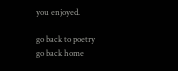you enjoyed.

go back to poetry
go back home